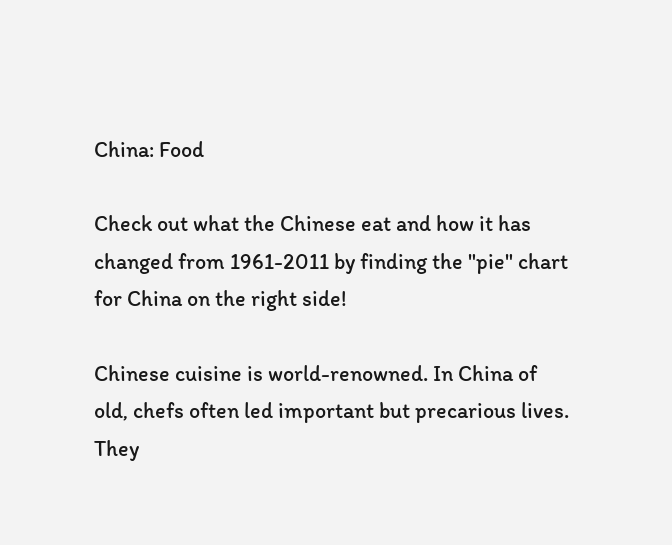China: Food

Check out what the Chinese eat and how it has changed from 1961-2011 by finding the "pie" chart for China on the right side!

Chinese cuisine is world-renowned. In China of old, chefs often led important but precarious lives. They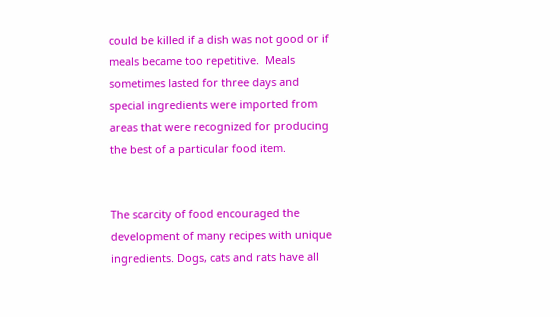could be killed if a dish was not good or if meals became too repetitive.  Meals sometimes lasted for three days and special ingredients were imported from areas that were recognized for producing the best of a particular food item.


The scarcity of food encouraged the development of many recipes with unique ingredients. Dogs, cats and rats have all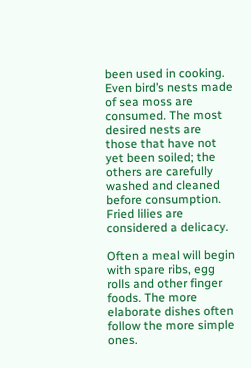been used in cooking. Even bird’s nests made of sea moss are consumed. The most desired nests are those that have not yet been soiled; the others are carefully washed and cleaned before consumption. Fried lilies are considered a delicacy.

Often a meal will begin with spare ribs, egg rolls and other finger foods. The more elaborate dishes often follow the more simple ones.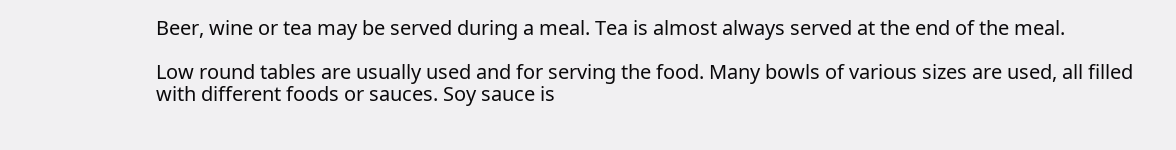Beer, wine or tea may be served during a meal. Tea is almost always served at the end of the meal.

Low round tables are usually used and for serving the food. Many bowls of various sizes are used, all filled with different foods or sauces. Soy sauce is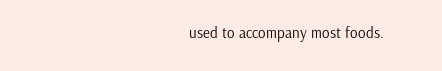used to accompany most foods.